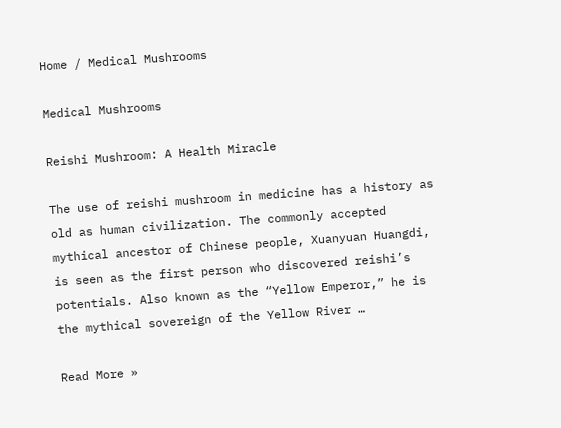Home / Medical Mushrooms

Medical Mushrooms

Reishi Mushroom: A Health Miracle

The use of reishi mushroom in medicine has a history as old as human civilization. The commonly accepted mythical ancestor of Chinese people, Xuanyuan Huangdi, is seen as the first person who discovered reishi’s potentials. Also known as the “Yellow Emperor,” he is the mythical sovereign of the Yellow River …

Read More »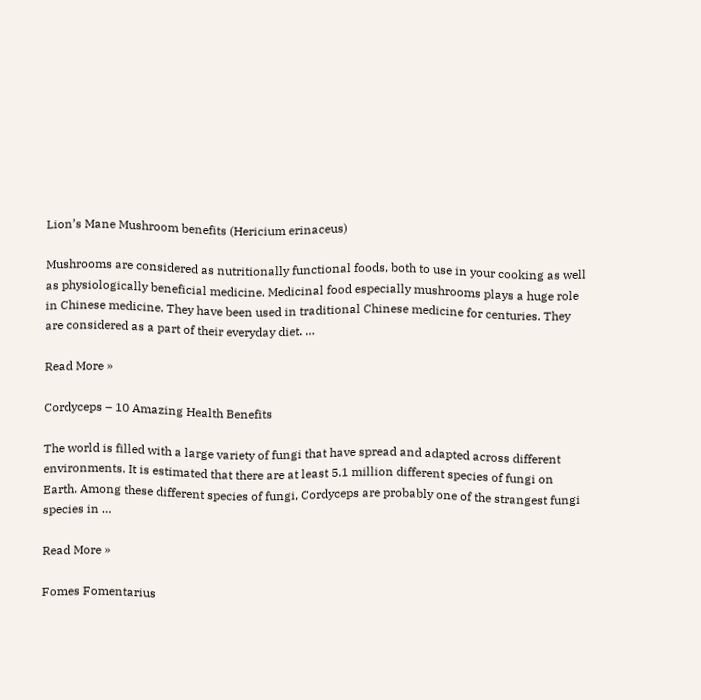Lion’s Mane Mushroom benefits (Hericium erinaceus)

Mushrooms are considered as nutritionally functional foods, both to use in your cooking as well as physiologically beneficial medicine. Medicinal food especially mushrooms plays a huge role in Chinese medicine. They have been used in traditional Chinese medicine for centuries. They are considered as a part of their everyday diet. …

Read More »

Cordyceps – 10 Amazing Health Benefits

The world is filled with a large variety of fungi that have spread and adapted across different environments. It is estimated that there are at least 5.1 million different species of fungi on Earth. Among these different species of fungi, Cordyceps are probably one of the strangest fungi species in …

Read More »

Fomes Fomentarius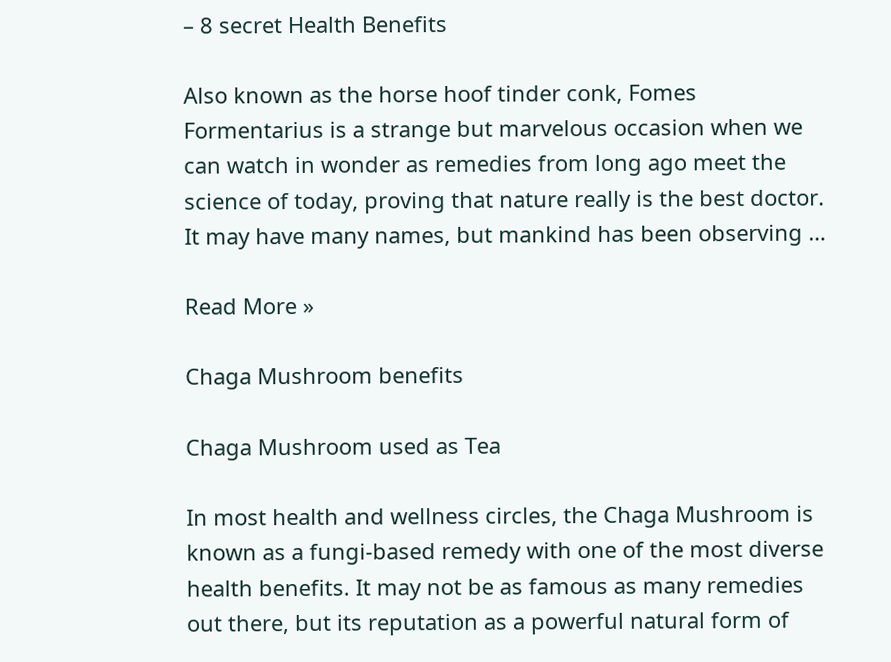– 8 secret Health Benefits

Also known as the horse hoof tinder conk, Fomes Formentarius is a strange but marvelous occasion when we can watch in wonder as remedies from long ago meet the science of today, proving that nature really is the best doctor. It may have many names, but mankind has been observing …

Read More »

Chaga Mushroom benefits

Chaga Mushroom used as Tea

In most health and wellness circles, the Chaga Mushroom is known as a fungi-based remedy with one of the most diverse health benefits. It may not be as famous as many remedies out there, but its reputation as a powerful natural form of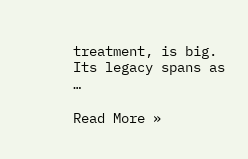treatment, is big. Its legacy spans as …

Read More »